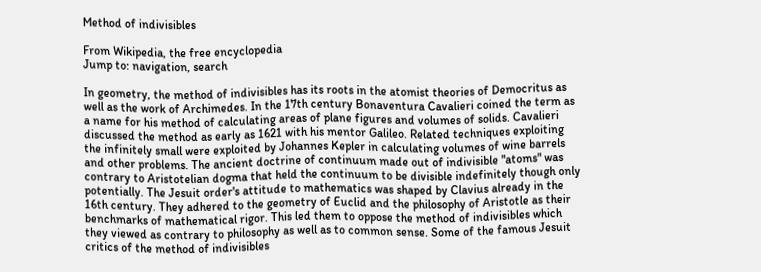Method of indivisibles

From Wikipedia, the free encyclopedia
Jump to: navigation, search

In geometry, the method of indivisibles has its roots in the atomist theories of Democritus as well as the work of Archimedes. In the 17th century Bonaventura Cavalieri coined the term as a name for his method of calculating areas of plane figures and volumes of solids. Cavalieri discussed the method as early as 1621 with his mentor Galileo. Related techniques exploiting the infinitely small were exploited by Johannes Kepler in calculating volumes of wine barrels and other problems. The ancient doctrine of continuum made out of indivisible "atoms" was contrary to Aristotelian dogma that held the continuum to be divisible indefinitely though only potentially. The Jesuit order's attitude to mathematics was shaped by Clavius already in the 16th century. They adhered to the geometry of Euclid and the philosophy of Aristotle as their benchmarks of mathematical rigor. This led them to oppose the method of indivisibles which they viewed as contrary to philosophy as well as to common sense. Some of the famous Jesuit critics of the method of indivisibles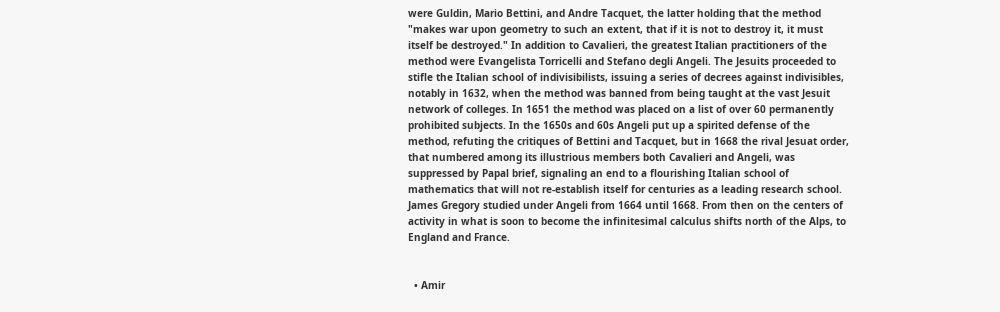were Guldin, Mario Bettini, and Andre Tacquet, the latter holding that the method "makes war upon geometry to such an extent, that if it is not to destroy it, it must itself be destroyed." In addition to Cavalieri, the greatest Italian practitioners of the method were Evangelista Torricelli and Stefano degli Angeli. The Jesuits proceeded to stifle the Italian school of indivisibilists, issuing a series of decrees against indivisibles, notably in 1632, when the method was banned from being taught at the vast Jesuit network of colleges. In 1651 the method was placed on a list of over 60 permanently prohibited subjects. In the 1650s and 60s Angeli put up a spirited defense of the method, refuting the critiques of Bettini and Tacquet, but in 1668 the rival Jesuat order, that numbered among its illustrious members both Cavalieri and Angeli, was suppressed by Papal brief, signaling an end to a flourishing Italian school of mathematics that will not re-establish itself for centuries as a leading research school. James Gregory studied under Angeli from 1664 until 1668. From then on the centers of activity in what is soon to become the infinitesimal calculus shifts north of the Alps, to England and France.


  • Amir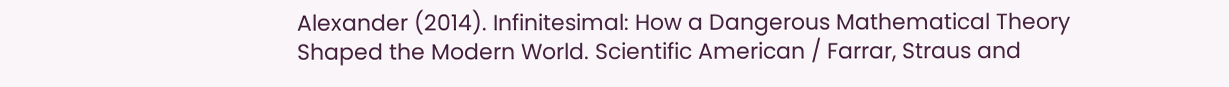Alexander (2014). Infinitesimal: How a Dangerous Mathematical Theory Shaped the Modern World. Scientific American / Farrar, Straus and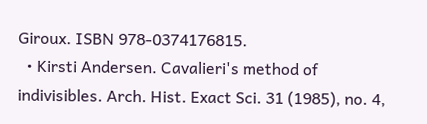Giroux. ISBN 978-0374176815.
  • Kirsti Andersen. Cavalieri's method of indivisibles. Arch. Hist. Exact Sci. 31 (1985), no. 4,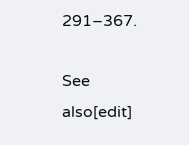291–367.

See also[edit]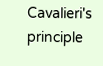Cavalieri's principle